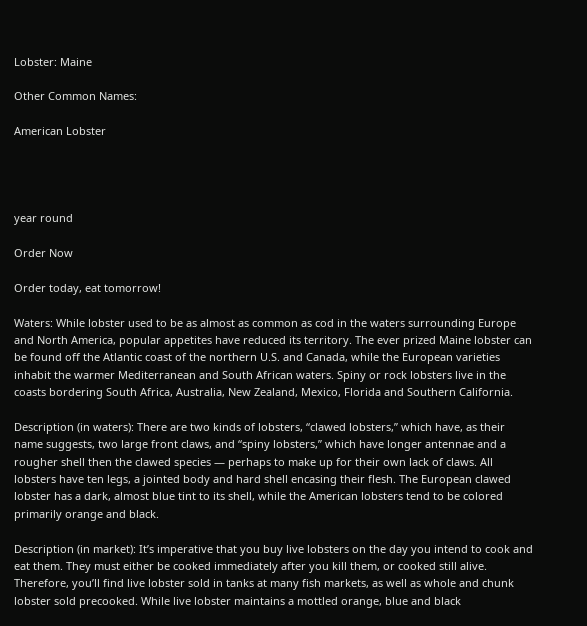Lobster: Maine

Other Common Names:

American Lobster




year round

Order Now

Order today, eat tomorrow!

Waters: While lobster used to be as almost as common as cod in the waters surrounding Europe and North America, popular appetites have reduced its territory. The ever prized Maine lobster can be found off the Atlantic coast of the northern U.S. and Canada, while the European varieties inhabit the warmer Mediterranean and South African waters. Spiny or rock lobsters live in the coasts bordering South Africa, Australia, New Zealand, Mexico, Florida and Southern California.

Description (in waters): There are two kinds of lobsters, “clawed lobsters,” which have, as their name suggests, two large front claws, and “spiny lobsters,” which have longer antennae and a rougher shell then the clawed species — perhaps to make up for their own lack of claws. All lobsters have ten legs, a jointed body and hard shell encasing their flesh. The European clawed lobster has a dark, almost blue tint to its shell, while the American lobsters tend to be colored primarily orange and black.

Description (in market): It’s imperative that you buy live lobsters on the day you intend to cook and eat them. They must either be cooked immediately after you kill them, or cooked still alive. Therefore, you’ll find live lobster sold in tanks at many fish markets, as well as whole and chunk lobster sold precooked. While live lobster maintains a mottled orange, blue and black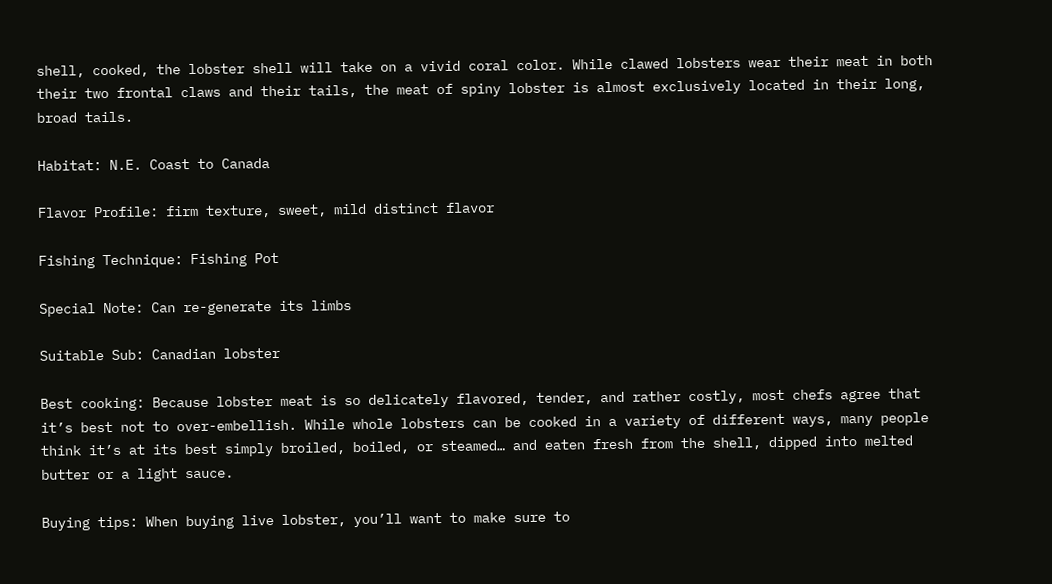shell, cooked, the lobster shell will take on a vivid coral color. While clawed lobsters wear their meat in both their two frontal claws and their tails, the meat of spiny lobster is almost exclusively located in their long, broad tails.

Habitat: N.E. Coast to Canada

Flavor Profile: firm texture, sweet, mild distinct flavor

Fishing Technique: Fishing Pot

Special Note: Can re-generate its limbs

Suitable Sub: Canadian lobster

Best cooking: Because lobster meat is so delicately flavored, tender, and rather costly, most chefs agree that it’s best not to over-embellish. While whole lobsters can be cooked in a variety of different ways, many people think it’s at its best simply broiled, boiled, or steamed… and eaten fresh from the shell, dipped into melted butter or a light sauce.

Buying tips: When buying live lobster, you’ll want to make sure to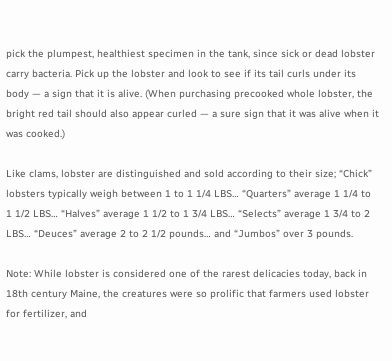pick the plumpest, healthiest specimen in the tank, since sick or dead lobster carry bacteria. Pick up the lobster and look to see if its tail curls under its body — a sign that it is alive. (When purchasing precooked whole lobster, the bright red tail should also appear curled — a sure sign that it was alive when it was cooked.)

Like clams, lobster are distinguished and sold according to their size; “Chick” lobsters typically weigh between 1 to 1 1/4 LBS… “Quarters” average 1 1/4 to 1 1/2 LBS… “Halves” average 1 1/2 to 1 3/4 LBS… “Selects” average 1 3/4 to 2 LBS… “Deuces” average 2 to 2 1/2 pounds… and “Jumbos” over 3 pounds.

Note: While lobster is considered one of the rarest delicacies today, back in 18th century Maine, the creatures were so prolific that farmers used lobster for fertilizer, and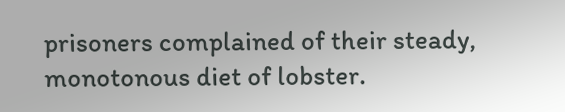prisoners complained of their steady, monotonous diet of lobster.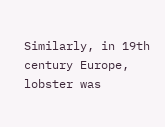Similarly, in 19th century Europe, lobster was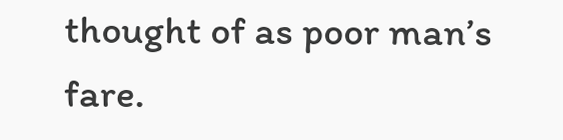thought of as poor man’s fare.